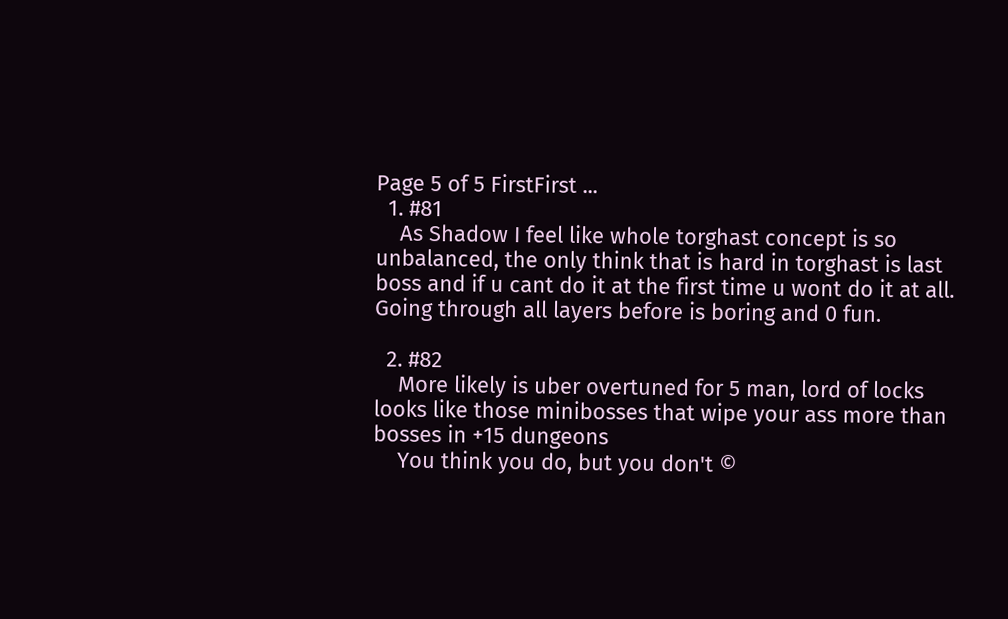Page 5 of 5 FirstFirst ...
  1. #81
    As Shadow I feel like whole torghast concept is so unbalanced, the only think that is hard in torghast is last boss and if u cant do it at the first time u wont do it at all. Going through all layers before is boring and 0 fun.

  2. #82
    More likely is uber overtuned for 5 man, lord of locks looks like those minibosses that wipe your ass more than bosses in +15 dungeons
    You think you do, but you don't ©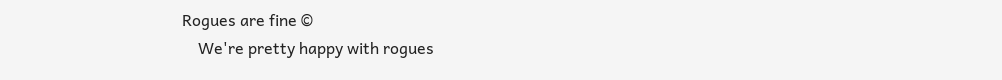Rogues are fine ©
    We're pretty happy with rogues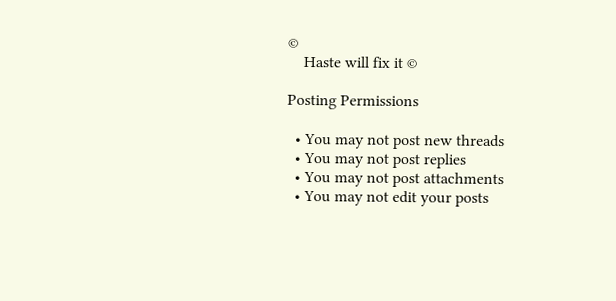©
    Haste will fix it ©

Posting Permissions

  • You may not post new threads
  • You may not post replies
  • You may not post attachments
  • You may not edit your posts